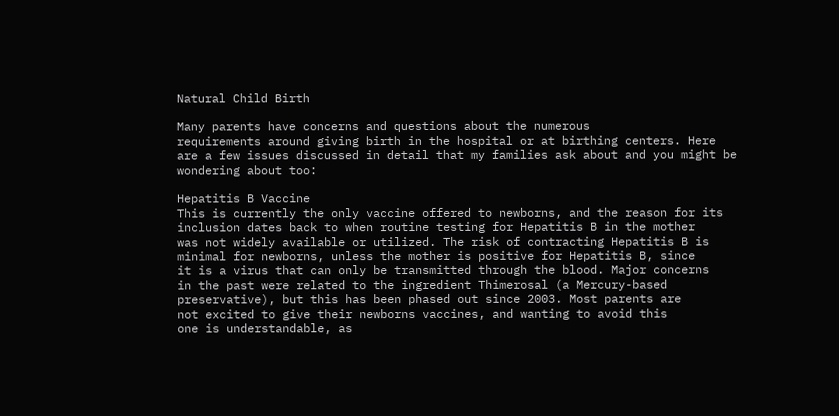Natural Child Birth

Many parents have concerns and questions about the numerous
requirements around giving birth in the hospital or at birthing centers. Here
are a few issues discussed in detail that my families ask about and you might be
wondering about too:

Hepatitis B Vaccine
This is currently the only vaccine offered to newborns, and the reason for its
inclusion dates back to when routine testing for Hepatitis B in the mother
was not widely available or utilized. The risk of contracting Hepatitis B is
minimal for newborns, unless the mother is positive for Hepatitis B, since
it is a virus that can only be transmitted through the blood. Major concerns
in the past were related to the ingredient Thimerosal (a Mercury-based
preservative), but this has been phased out since 2003. Most parents are
not excited to give their newborns vaccines, and wanting to avoid this
one is understandable, as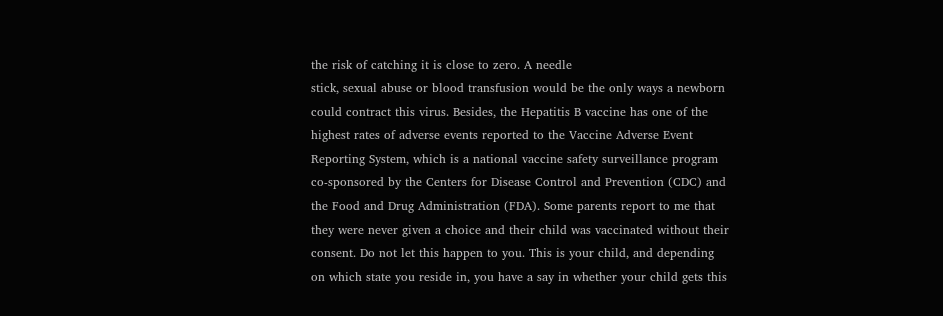the risk of catching it is close to zero. A needle
stick, sexual abuse or blood transfusion would be the only ways a newborn
could contract this virus. Besides, the Hepatitis B vaccine has one of the
highest rates of adverse events reported to the Vaccine Adverse Event
Reporting System, which is a national vaccine safety surveillance program
co-sponsored by the Centers for Disease Control and Prevention (CDC) and
the Food and Drug Administration (FDA). Some parents report to me that
they were never given a choice and their child was vaccinated without their
consent. Do not let this happen to you. This is your child, and depending
on which state you reside in, you have a say in whether your child gets this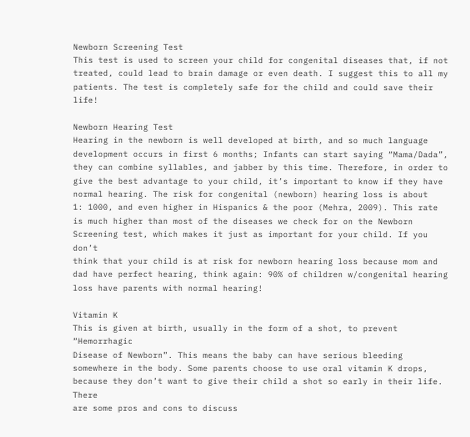Newborn Screening Test
This test is used to screen your child for congenital diseases that, if not
treated, could lead to brain damage or even death. I suggest this to all my
patients. The test is completely safe for the child and could save their life!

Newborn Hearing Test
Hearing in the newborn is well developed at birth, and so much language
development occurs in first 6 months; Infants can start saying “Mama/Dada”,
they can combine syllables, and jabber by this time. Therefore, in order to
give the best advantage to your child, it’s important to know if they have
normal hearing. The risk for congenital (newborn) hearing loss is about
1: 1000, and even higher in Hispanics & the poor (Mehra, 2009). This rate
is much higher than most of the diseases we check for on the Newborn
Screening test, which makes it just as important for your child. If you don’t
think that your child is at risk for newborn hearing loss because mom and
dad have perfect hearing, think again: 90% of children w/congenital hearing
loss have parents with normal hearing!

Vitamin K
This is given at birth, usually in the form of a shot, to prevent “Hemorrhagic
Disease of Newborn”. This means the baby can have serious bleeding
somewhere in the body. Some parents choose to use oral vitamin K drops,
because they don’t want to give their child a shot so early in their life. There
are some pros and cons to discuss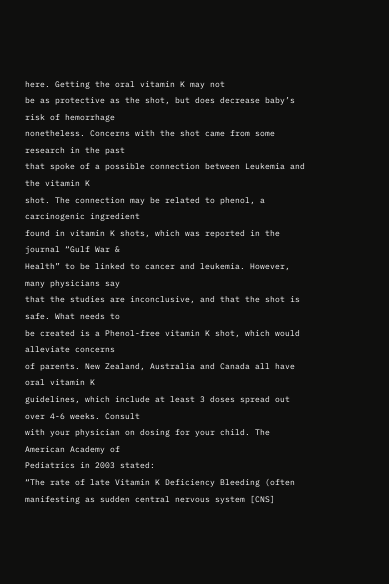here. Getting the oral vitamin K may not
be as protective as the shot, but does decrease baby’s risk of hemorrhage
nonetheless. Concerns with the shot came from some research in the past
that spoke of a possible connection between Leukemia and the vitamin K
shot. The connection may be related to phenol, a carcinogenic ingredient
found in vitamin K shots, which was reported in the journal “Gulf War &
Health” to be linked to cancer and leukemia. However, many physicians say
that the studies are inconclusive, and that the shot is safe. What needs to
be created is a Phenol-free vitamin K shot, which would alleviate concerns
of parents. New Zealand, Australia and Canada all have oral vitamin K
guidelines, which include at least 3 doses spread out over 4-6 weeks. Consult
with your physician on dosing for your child. The American Academy of
Pediatrics in 2003 stated:
“The rate of late Vitamin K Deficiency Bleeding (often
manifesting as sudden central nervous system [CNS]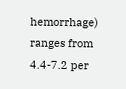hemorrhage) ranges from 4.4-7.2 per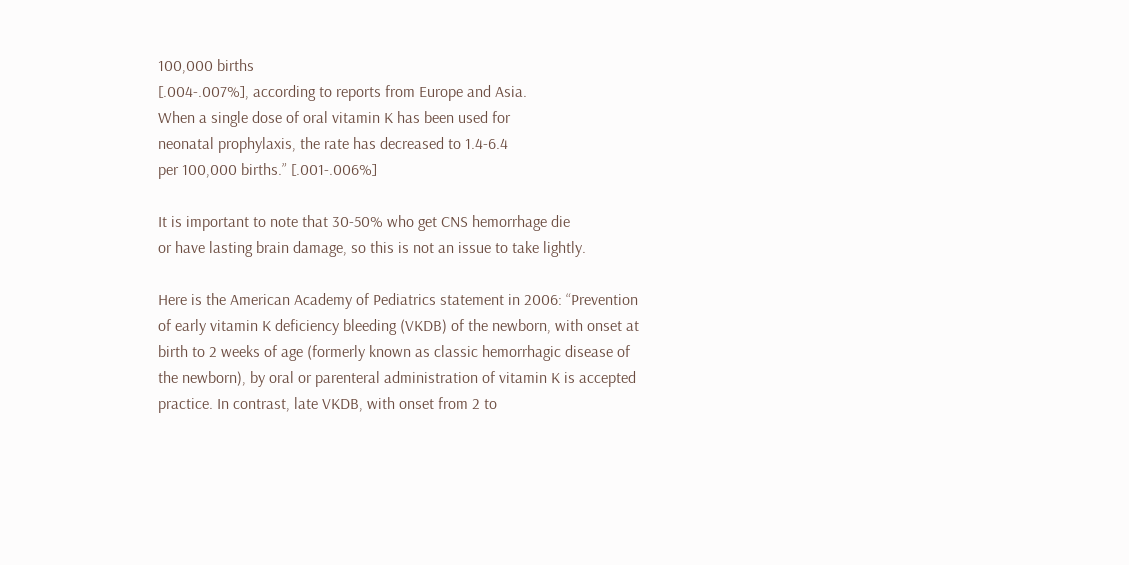100,000 births
[.004-.007%], according to reports from Europe and Asia.
When a single dose of oral vitamin K has been used for
neonatal prophylaxis, the rate has decreased to 1.4-6.4
per 100,000 births.” [.001-.006%]

It is important to note that 30-50% who get CNS hemorrhage die
or have lasting brain damage, so this is not an issue to take lightly.

Here is the American Academy of Pediatrics statement in 2006: “Prevention
of early vitamin K deficiency bleeding (VKDB) of the newborn, with onset at
birth to 2 weeks of age (formerly known as classic hemorrhagic disease of
the newborn), by oral or parenteral administration of vitamin K is accepted
practice. In contrast, late VKDB, with onset from 2 to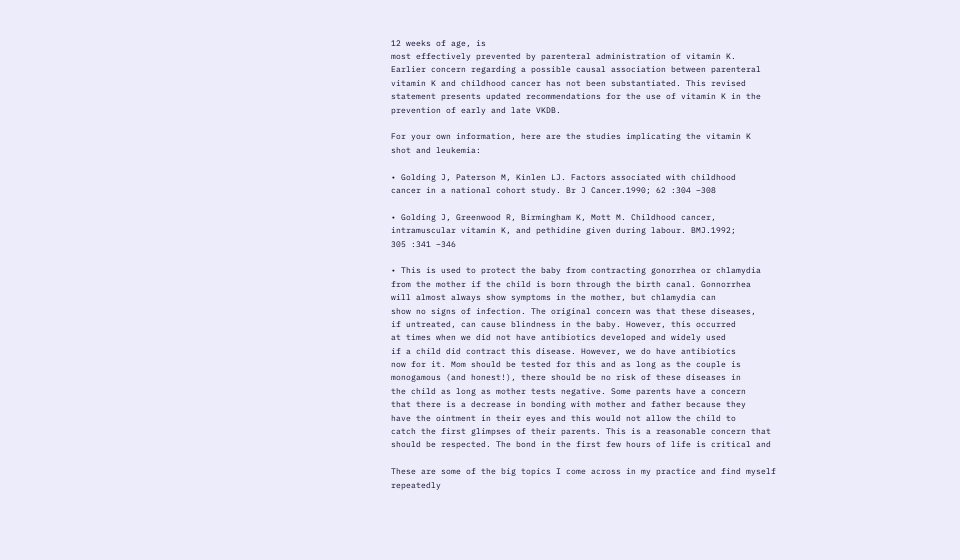12 weeks of age, is
most effectively prevented by parenteral administration of vitamin K.
Earlier concern regarding a possible causal association between parenteral
vitamin K and childhood cancer has not been substantiated. This revised
statement presents updated recommendations for the use of vitamin K in the
prevention of early and late VKDB.

For your own information, here are the studies implicating the vitamin K
shot and leukemia:

• Golding J, Paterson M, Kinlen LJ. Factors associated with childhood
cancer in a national cohort study. Br J Cancer.1990; 62 :304 –308

• Golding J, Greenwood R, Birmingham K, Mott M. Childhood cancer,
intramuscular vitamin K, and pethidine given during labour. BMJ.1992;
305 :341 –346

• This is used to protect the baby from contracting gonorrhea or chlamydia
from the mother if the child is born through the birth canal. Gonnorrhea
will almost always show symptoms in the mother, but chlamydia can
show no signs of infection. The original concern was that these diseases,
if untreated, can cause blindness in the baby. However, this occurred
at times when we did not have antibiotics developed and widely used
if a child did contract this disease. However, we do have antibiotics
now for it. Mom should be tested for this and as long as the couple is
monogamous (and honest!), there should be no risk of these diseases in
the child as long as mother tests negative. Some parents have a concern
that there is a decrease in bonding with mother and father because they
have the ointment in their eyes and this would not allow the child to
catch the first glimpses of their parents. This is a reasonable concern that
should be respected. The bond in the first few hours of life is critical and

These are some of the big topics I come across in my practice and find myself
repeatedly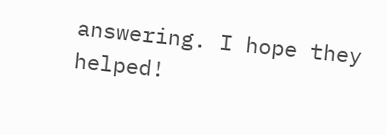answering. I hope they helped!